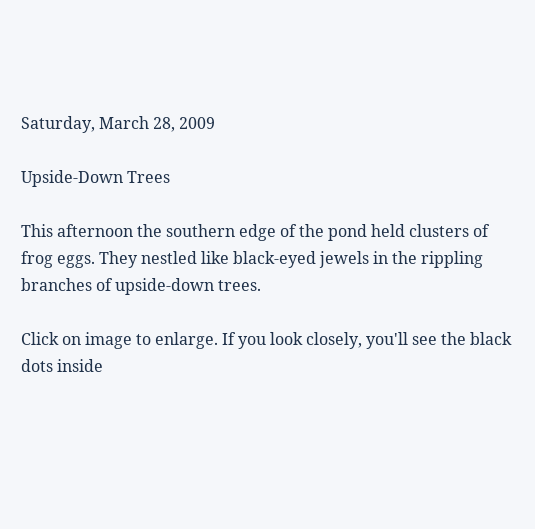Saturday, March 28, 2009

Upside-Down Trees

This afternoon the southern edge of the pond held clusters of frog eggs. They nestled like black-eyed jewels in the rippling branches of upside-down trees.

Click on image to enlarge. If you look closely, you'll see the black dots inside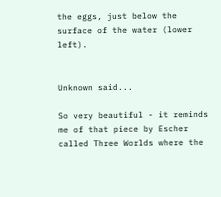the eggs, just below the surface of the water (lower left).


Unknown said...

So very beautiful - it reminds me of that piece by Escher called Three Worlds where the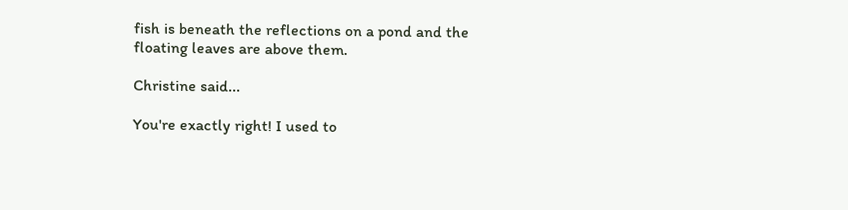fish is beneath the reflections on a pond and the floating leaves are above them.

Christine said...

You're exactly right! I used to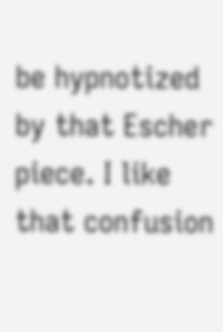be hypnotized by that Escher piece. I like that confusion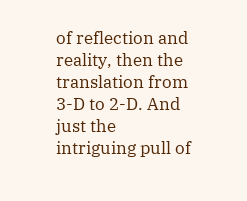of reflection and reality, then the translation from 3-D to 2-D. And just the intriguing pull of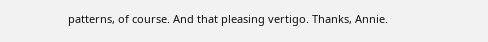patterns, of course. And that pleasing vertigo. Thanks, Annie.